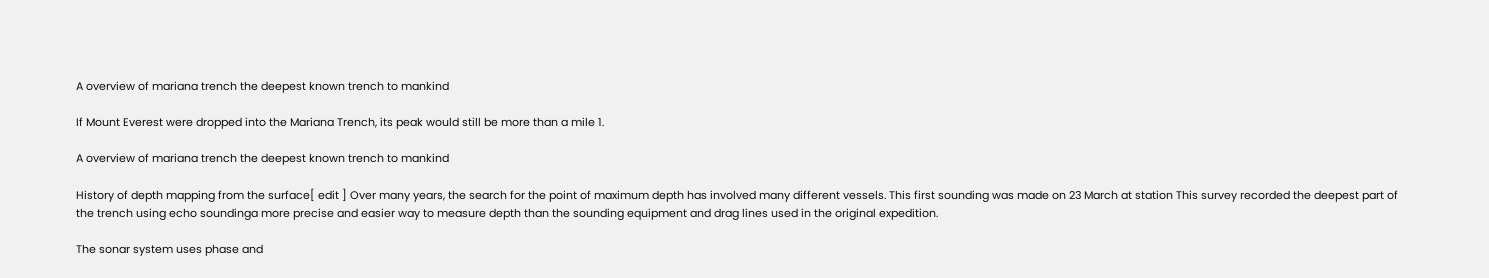A overview of mariana trench the deepest known trench to mankind

If Mount Everest were dropped into the Mariana Trench, its peak would still be more than a mile 1.

A overview of mariana trench the deepest known trench to mankind

History of depth mapping from the surface[ edit ] Over many years, the search for the point of maximum depth has involved many different vessels. This first sounding was made on 23 March at station This survey recorded the deepest part of the trench using echo soundinga more precise and easier way to measure depth than the sounding equipment and drag lines used in the original expedition.

The sonar system uses phase and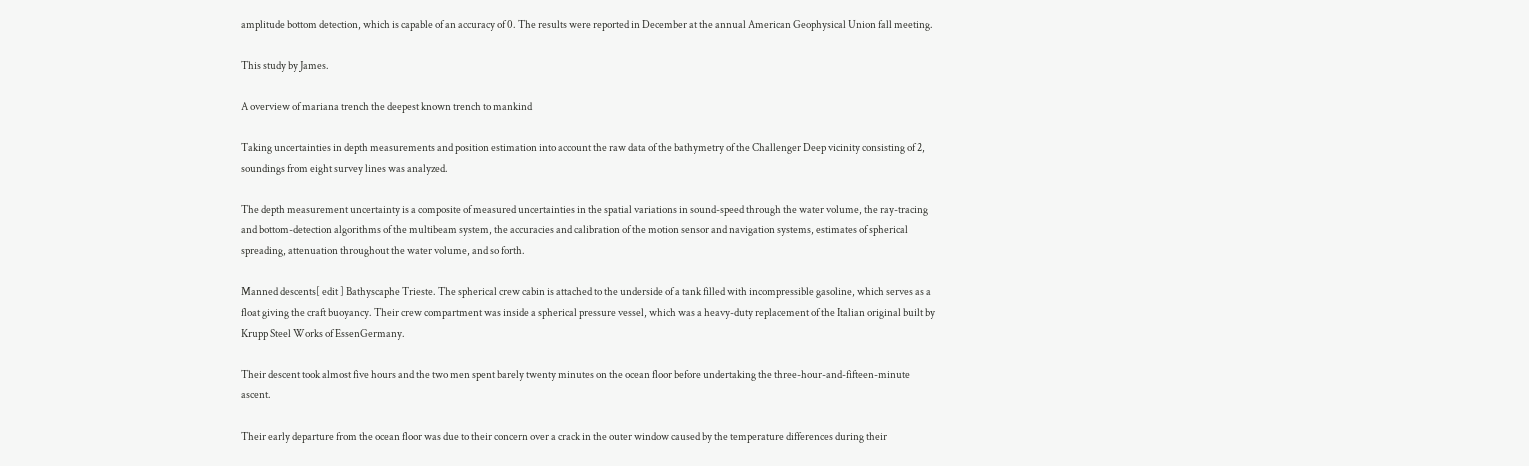amplitude bottom detection, which is capable of an accuracy of 0. The results were reported in December at the annual American Geophysical Union fall meeting.

This study by James.

A overview of mariana trench the deepest known trench to mankind

Taking uncertainties in depth measurements and position estimation into account the raw data of the bathymetry of the Challenger Deep vicinity consisting of 2, soundings from eight survey lines was analyzed.

The depth measurement uncertainty is a composite of measured uncertainties in the spatial variations in sound-speed through the water volume, the ray-tracing and bottom-detection algorithms of the multibeam system, the accuracies and calibration of the motion sensor and navigation systems, estimates of spherical spreading, attenuation throughout the water volume, and so forth.

Manned descents[ edit ] Bathyscaphe Trieste. The spherical crew cabin is attached to the underside of a tank filled with incompressible gasoline, which serves as a float giving the craft buoyancy. Their crew compartment was inside a spherical pressure vessel, which was a heavy-duty replacement of the Italian original built by Krupp Steel Works of EssenGermany.

Their descent took almost five hours and the two men spent barely twenty minutes on the ocean floor before undertaking the three-hour-and-fifteen-minute ascent.

Their early departure from the ocean floor was due to their concern over a crack in the outer window caused by the temperature differences during their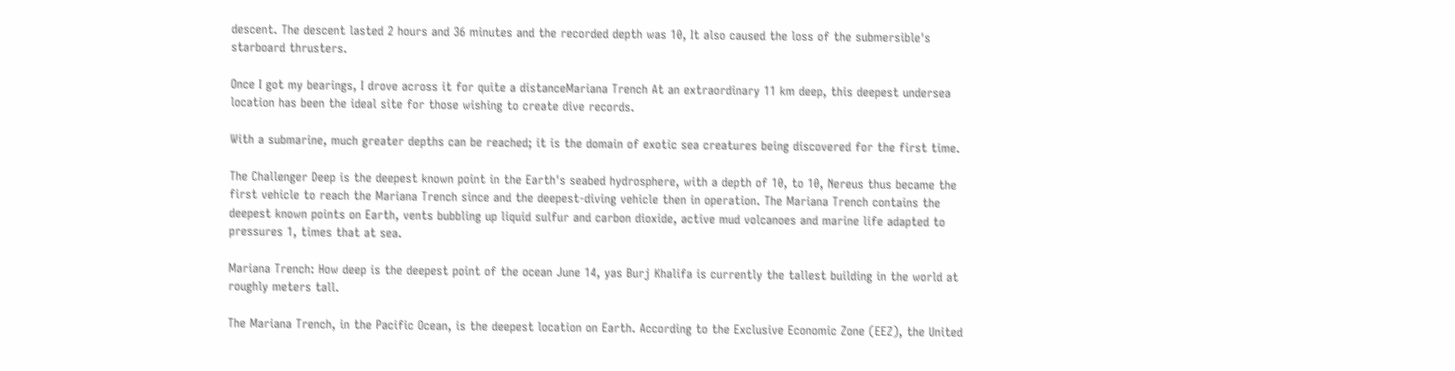descent. The descent lasted 2 hours and 36 minutes and the recorded depth was 10, It also caused the loss of the submersible's starboard thrusters.

Once I got my bearings, I drove across it for quite a distanceMariana Trench At an extraordinary 11 km deep, this deepest undersea location has been the ideal site for those wishing to create dive records.

With a submarine, much greater depths can be reached; it is the domain of exotic sea creatures being discovered for the first time.

The Challenger Deep is the deepest known point in the Earth's seabed hydrosphere, with a depth of 10, to 10, Nereus thus became the first vehicle to reach the Mariana Trench since and the deepest-diving vehicle then in operation. The Mariana Trench contains the deepest known points on Earth, vents bubbling up liquid sulfur and carbon dioxide, active mud volcanoes and marine life adapted to pressures 1, times that at sea.

Mariana Trench: How deep is the deepest point of the ocean June 14, yas Burj Khalifa is currently the tallest building in the world at roughly meters tall.

The Mariana Trench, in the Pacific Ocean, is the deepest location on Earth. According to the Exclusive Economic Zone (EEZ), the United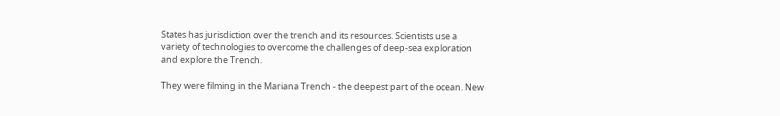States has jurisdiction over the trench and its resources. Scientists use a variety of technologies to overcome the challenges of deep-sea exploration and explore the Trench.

They were filming in the Mariana Trench - the deepest part of the ocean. New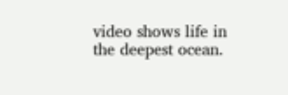video shows life in the deepest ocean.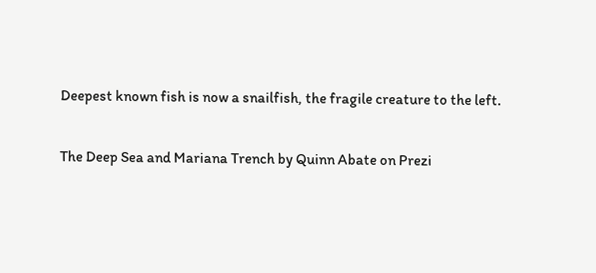Deepest known fish is now a snailfish, the fragile creature to the left.

The Deep Sea and Mariana Trench by Quinn Abate on Prezi